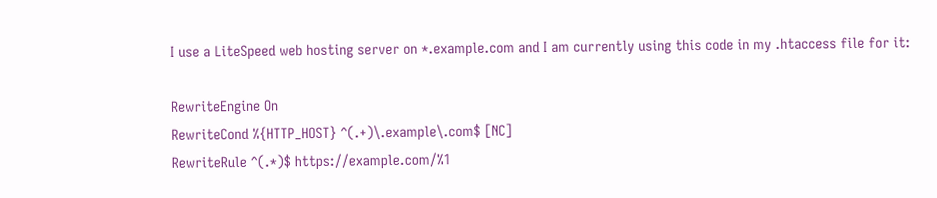I use a LiteSpeed web hosting server on *.example.com and I am currently using this code in my .htaccess file for it:

RewriteEngine On
RewriteCond %{HTTP_HOST} ^(.+)\.example\.com$ [NC]
RewriteRule ^(.*)$ https://example.com/%1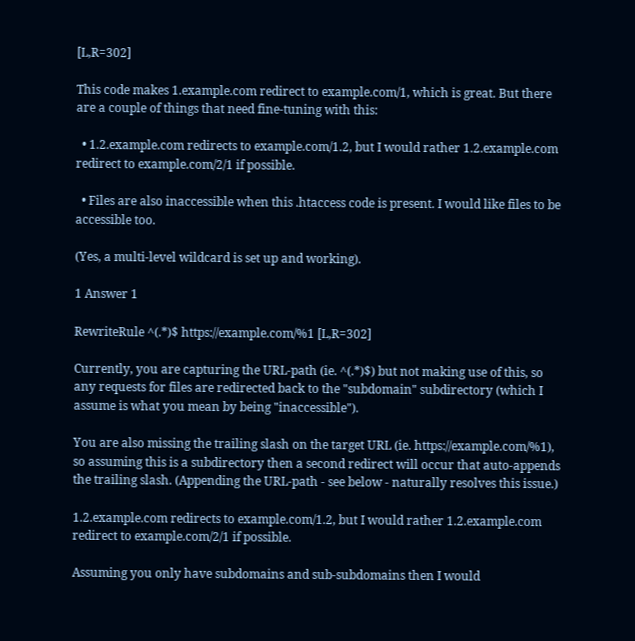[L,R=302]

This code makes 1.example.com redirect to example.com/1, which is great. But there are a couple of things that need fine-tuning with this:

  • 1.2.example.com redirects to example.com/1.2, but I would rather 1.2.example.com redirect to example.com/2/1 if possible.

  • Files are also inaccessible when this .htaccess code is present. I would like files to be accessible too.

(Yes, a multi-level wildcard is set up and working).

1 Answer 1

RewriteRule ^(.*)$ https://example.com/%1 [L,R=302]

Currently, you are capturing the URL-path (ie. ^(.*)$) but not making use of this, so any requests for files are redirected back to the "subdomain" subdirectory (which I assume is what you mean by being "inaccessible").

You are also missing the trailing slash on the target URL (ie. https://example.com/%1), so assuming this is a subdirectory then a second redirect will occur that auto-appends the trailing slash. (Appending the URL-path - see below - naturally resolves this issue.)

1.2.example.com redirects to example.com/1.2, but I would rather 1.2.example.com redirect to example.com/2/1 if possible.

Assuming you only have subdomains and sub-subdomains then I would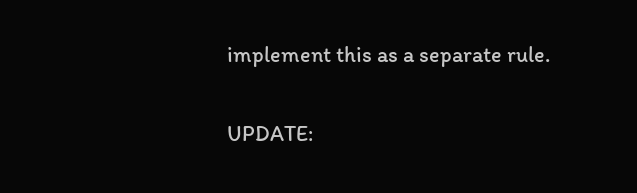implement this as a separate rule.

UPDATE: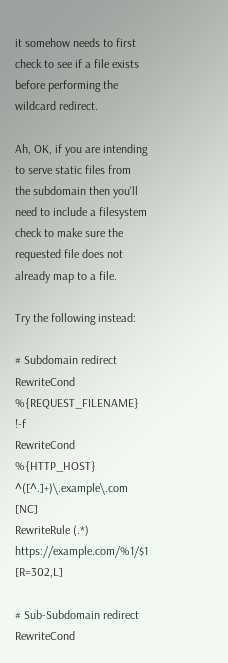it somehow needs to first check to see if a file exists before performing the wildcard redirect.

Ah, OK, if you are intending to serve static files from the subdomain then you'll need to include a filesystem check to make sure the requested file does not already map to a file.

Try the following instead:

# Subdomain redirect
RewriteCond %{REQUEST_FILENAME} !-f
RewriteCond %{HTTP_HOST} ^([^.]+)\.example\.com [NC]
RewriteRule (.*) https://example.com/%1/$1 [R=302,L]

# Sub-Subdomain redirect
RewriteCond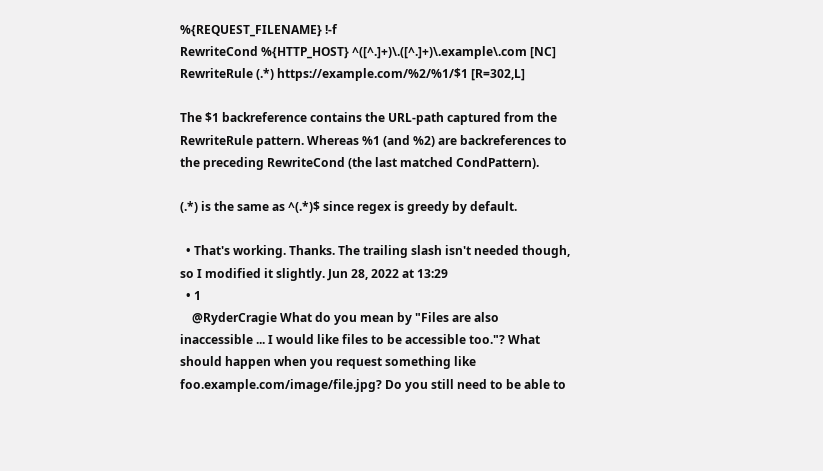%{REQUEST_FILENAME} !-f
RewriteCond %{HTTP_HOST} ^([^.]+)\.([^.]+)\.example\.com [NC]
RewriteRule (.*) https://example.com/%2/%1/$1 [R=302,L]

The $1 backreference contains the URL-path captured from the RewriteRule pattern. Whereas %1 (and %2) are backreferences to the preceding RewriteCond (the last matched CondPattern).

(.*) is the same as ^(.*)$ since regex is greedy by default.

  • That's working. Thanks. The trailing slash isn't needed though, so I modified it slightly. Jun 28, 2022 at 13:29
  • 1
    @RyderCragie What do you mean by "Files are also inaccessible ... I would like files to be accessible too."? What should happen when you request something like foo.example.com/image/file.jpg? Do you still need to be able to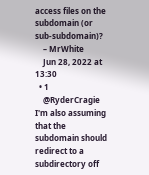access files on the subdomain (or sub-subdomain)?
    – MrWhite
    Jun 28, 2022 at 13:30
  • 1
    @RyderCragie I'm also assuming that the subdomain should redirect to a subdirectory off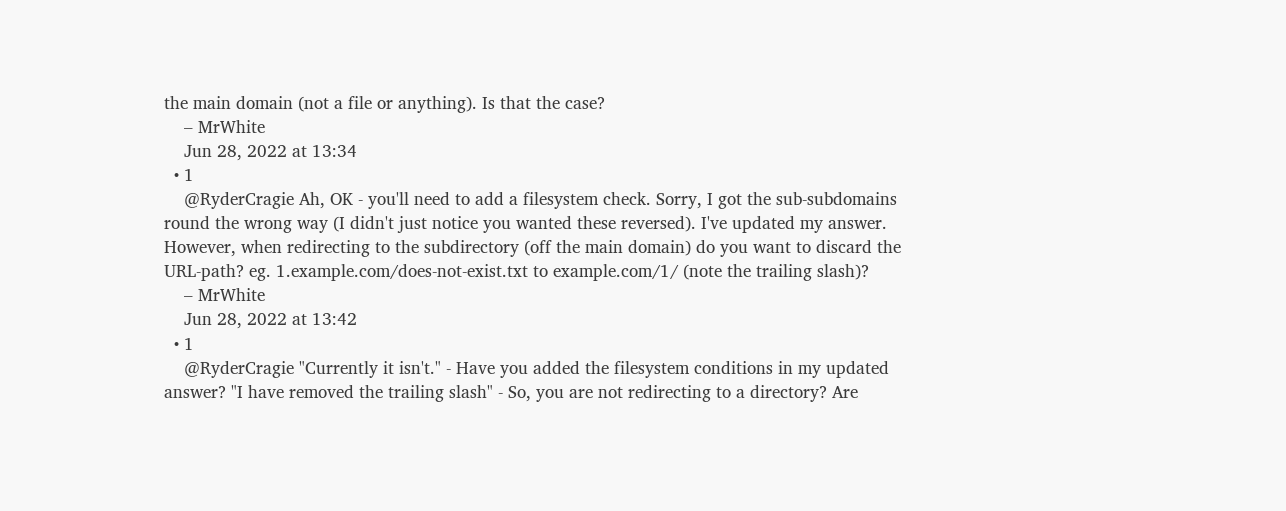the main domain (not a file or anything). Is that the case?
    – MrWhite
    Jun 28, 2022 at 13:34
  • 1
    @RyderCragie Ah, OK - you'll need to add a filesystem check. Sorry, I got the sub-subdomains round the wrong way (I didn't just notice you wanted these reversed). I've updated my answer. However, when redirecting to the subdirectory (off the main domain) do you want to discard the URL-path? eg. 1.example.com/does-not-exist.txt to example.com/1/ (note the trailing slash)?
    – MrWhite
    Jun 28, 2022 at 13:42
  • 1
    @RyderCragie "Currently it isn't." - Have you added the filesystem conditions in my updated answer? "I have removed the trailing slash" - So, you are not redirecting to a directory? Are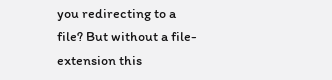you redirecting to a file? But without a file-extension this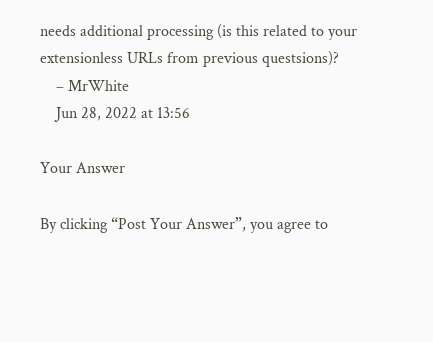needs additional processing (is this related to your extensionless URLs from previous questsions)?
    – MrWhite
    Jun 28, 2022 at 13:56

Your Answer

By clicking “Post Your Answer”, you agree to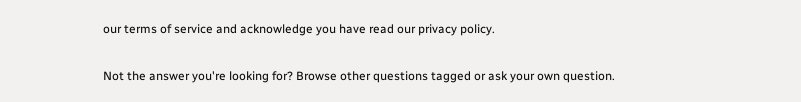our terms of service and acknowledge you have read our privacy policy.

Not the answer you're looking for? Browse other questions tagged or ask your own question.